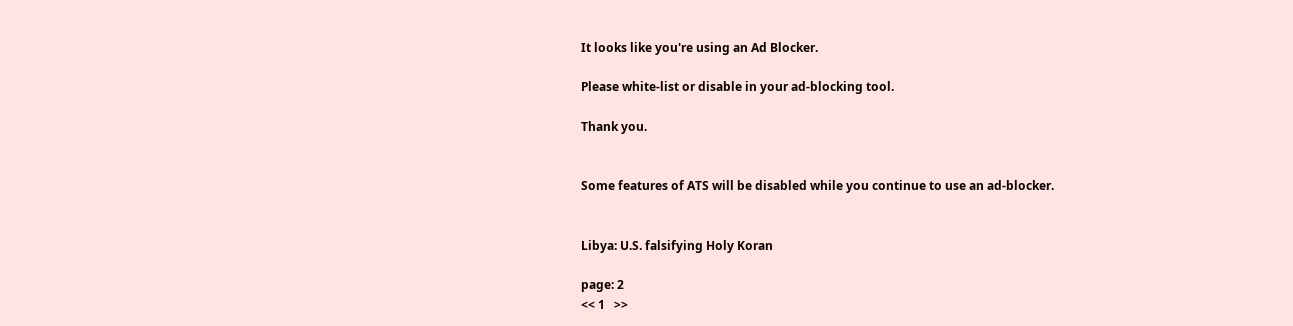It looks like you're using an Ad Blocker.

Please white-list or disable in your ad-blocking tool.

Thank you.


Some features of ATS will be disabled while you continue to use an ad-blocker.


Libya: U.S. falsifying Holy Koran

page: 2
<< 1   >>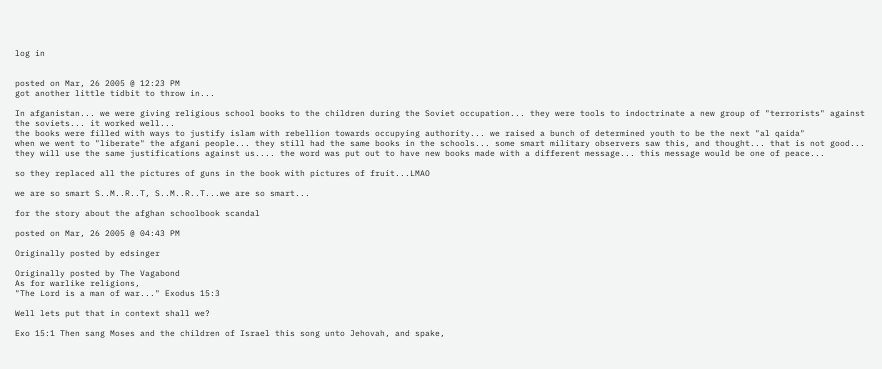log in


posted on Mar, 26 2005 @ 12:23 PM
got another little tidbit to throw in...

In afganistan... we were giving religious school books to the children during the Soviet occupation... they were tools to indoctrinate a new group of "terrorists" against the soviets... it worked well...
the books were filled with ways to justify islam with rebellion towards occupying authority... we raised a bunch of determined youth to be the next "al qaida"
when we went to "liberate" the afgani people... they still had the same books in the schools... some smart military observers saw this, and thought... that is not good... they will use the same justifications against us.... the word was put out to have new books made with a different message... this message would be one of peace...

so they replaced all the pictures of guns in the book with pictures of fruit...LMAO

we are so smart S..M..R..T, S..M..R..T...we are so smart...

for the story about the afghan schoolbook scandal

posted on Mar, 26 2005 @ 04:43 PM

Originally posted by edsinger

Originally posted by The Vagabond
As for warlike religions,
"The Lord is a man of war..." Exodus 15:3

Well lets put that in context shall we?

Exo 15:1 Then sang Moses and the children of Israel this song unto Jehovah, and spake,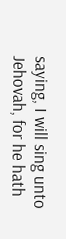saying, I will sing unto Jehovah, for he hath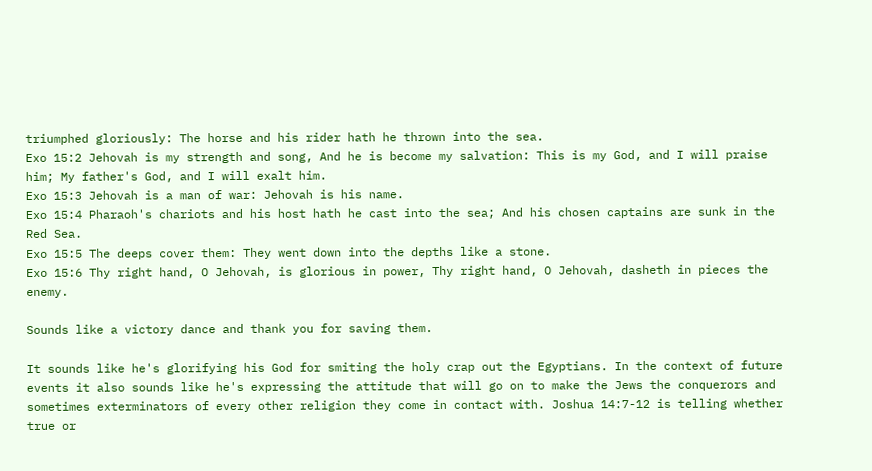triumphed gloriously: The horse and his rider hath he thrown into the sea.
Exo 15:2 Jehovah is my strength and song, And he is become my salvation: This is my God, and I will praise him; My father's God, and I will exalt him.
Exo 15:3 Jehovah is a man of war: Jehovah is his name.
Exo 15:4 Pharaoh's chariots and his host hath he cast into the sea; And his chosen captains are sunk in the Red Sea.
Exo 15:5 The deeps cover them: They went down into the depths like a stone.
Exo 15:6 Thy right hand, O Jehovah, is glorious in power, Thy right hand, O Jehovah, dasheth in pieces the enemy.

Sounds like a victory dance and thank you for saving them.

It sounds like he's glorifying his God for smiting the holy crap out the Egyptians. In the context of future events it also sounds like he's expressing the attitude that will go on to make the Jews the conquerors and sometimes exterminators of every other religion they come in contact with. Joshua 14:7-12 is telling whether true or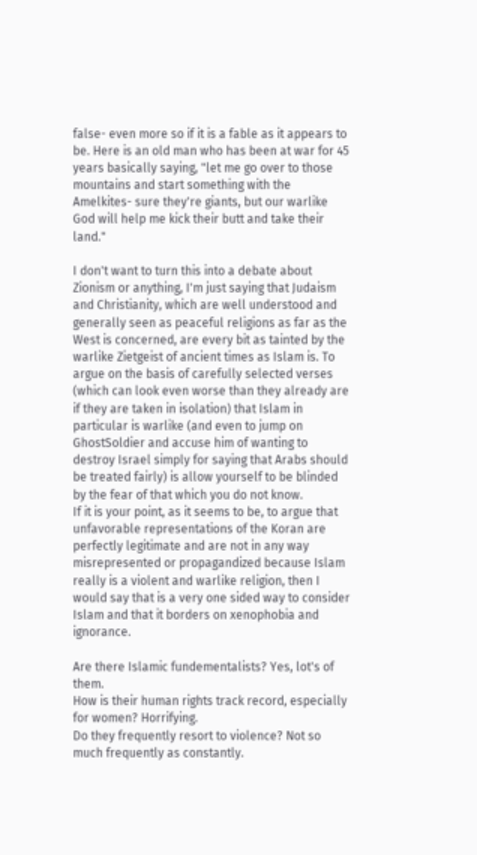false- even more so if it is a fable as it appears to be. Here is an old man who has been at war for 45 years basically saying, "let me go over to those mountains and start something with the Amelkites- sure they're giants, but our warlike God will help me kick their butt and take their land."

I don't want to turn this into a debate about Zionism or anything, I'm just saying that Judaism and Christianity, which are well understood and generally seen as peaceful religions as far as the West is concerned, are every bit as tainted by the warlike Zietgeist of ancient times as Islam is. To argue on the basis of carefully selected verses (which can look even worse than they already are if they are taken in isolation) that Islam in particular is warlike (and even to jump on GhostSoldier and accuse him of wanting to destroy Israel simply for saying that Arabs should be treated fairly) is allow yourself to be blinded by the fear of that which you do not know.
If it is your point, as it seems to be, to argue that unfavorable representations of the Koran are perfectly legitimate and are not in any way misrepresented or propagandized because Islam really is a violent and warlike religion, then I would say that is a very one sided way to consider Islam and that it borders on xenophobia and ignorance.

Are there Islamic fundementalists? Yes, lot's of them.
How is their human rights track record, especially for women? Horrifying.
Do they frequently resort to violence? Not so much frequently as constantly.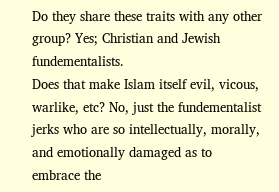Do they share these traits with any other group? Yes; Christian and Jewish fundementalists.
Does that make Islam itself evil, vicous, warlike, etc? No, just the fundementalist jerks who are so intellectually, morally, and emotionally damaged as to embrace the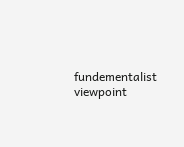fundementalist viewpoint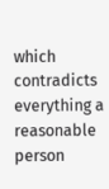which contradicts everything a reasonable person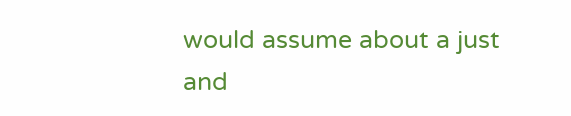would assume about a just and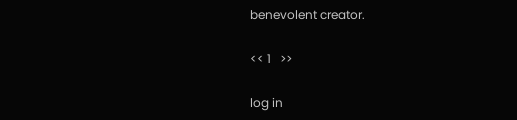benevolent creator.

<< 1   >>

log in